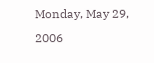Monday, May 29, 2006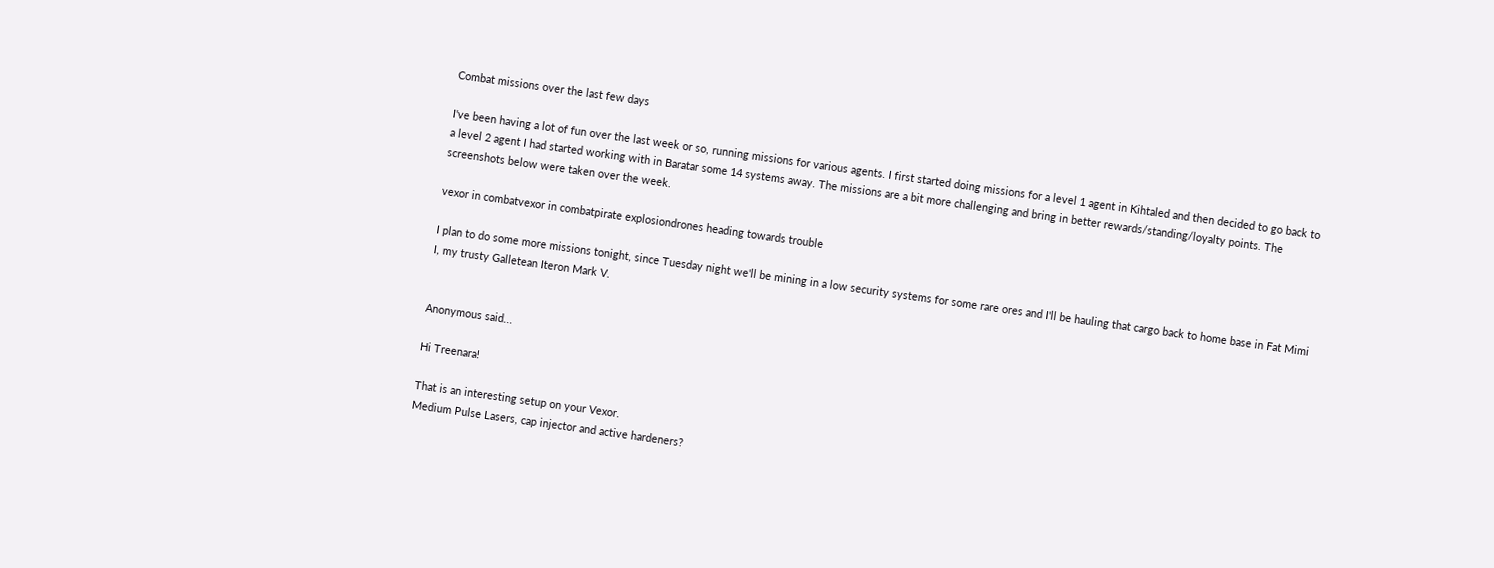Combat missions over the last few days

I've been having a lot of fun over the last week or so, running missions for various agents. I first started doing missions for a level 1 agent in Kihtaled and then decided to go back to a level 2 agent I had started working with in Baratar some 14 systems away. The missions are a bit more challenging and bring in better rewards/standing/loyalty points. The screenshots below were taken over the week.

vexor in combatvexor in combatpirate explosiondrones heading towards trouble

I plan to do some more missions tonight, since Tuesday night we'll be mining in a low security systems for some rare ores and I'll be hauling that cargo back to home base in Fat Mimi I, my trusty Galletean Iteron Mark V.


Anonymous said...

Hi Treenara!

That is an interesting setup on your Vexor.
Medium Pulse Lasers, cap injector and active hardeners?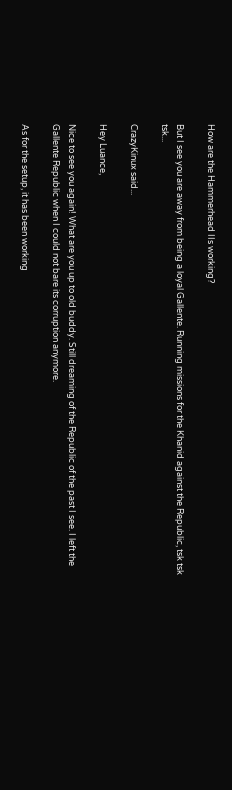How are the Hammerhead IIs working?

But I see you are away from being a loyal Gallente. Running missions for the Khanid against the Republic, tsk tsk tsk...

CrazyKinux said...

Hey Luance,

Nice to see you again! What are you up to old buddy. Still dreaming of the Republic of the past I see. I left the Gallente Republic when I could not bare its corruption anymore.

As for the setup, it has been working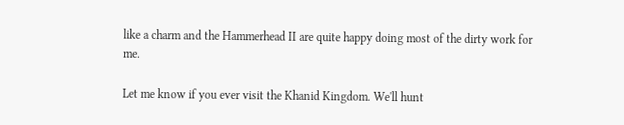like a charm and the Hammerhead II are quite happy doing most of the dirty work for me.

Let me know if you ever visit the Khanid Kingdom. We'll hunt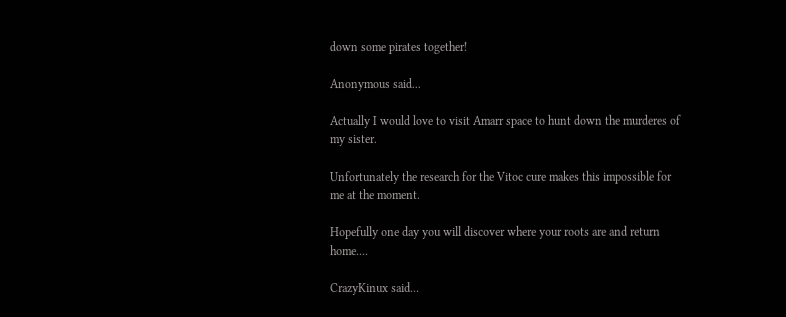down some pirates together!

Anonymous said...

Actually I would love to visit Amarr space to hunt down the murderes of my sister.

Unfortunately the research for the Vitoc cure makes this impossible for me at the moment.

Hopefully one day you will discover where your roots are and return home....

CrazyKinux said...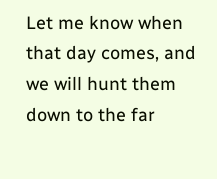Let me know when that day comes, and we will hunt them down to the far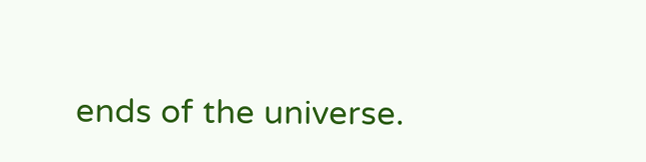ends of the universe.